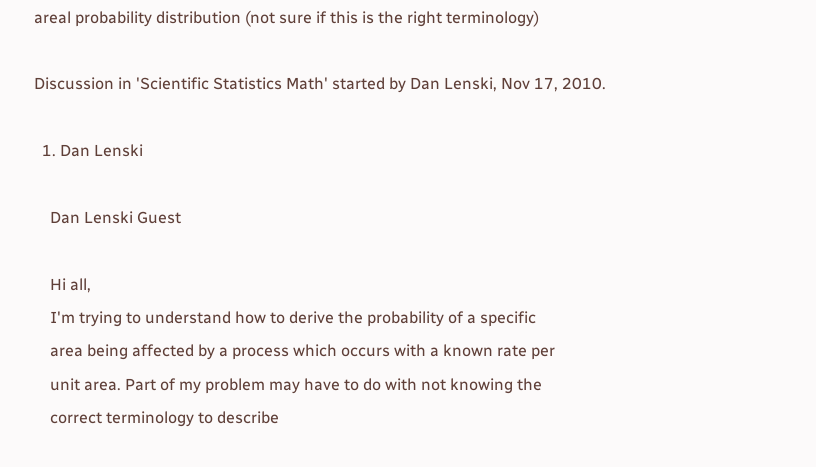areal probability distribution (not sure if this is the right terminology)

Discussion in 'Scientific Statistics Math' started by Dan Lenski, Nov 17, 2010.

  1. Dan Lenski

    Dan Lenski Guest

    Hi all,
    I'm trying to understand how to derive the probability of a specific
    area being affected by a process which occurs with a known rate per
    unit area. Part of my problem may have to do with not knowing the
    correct terminology to describe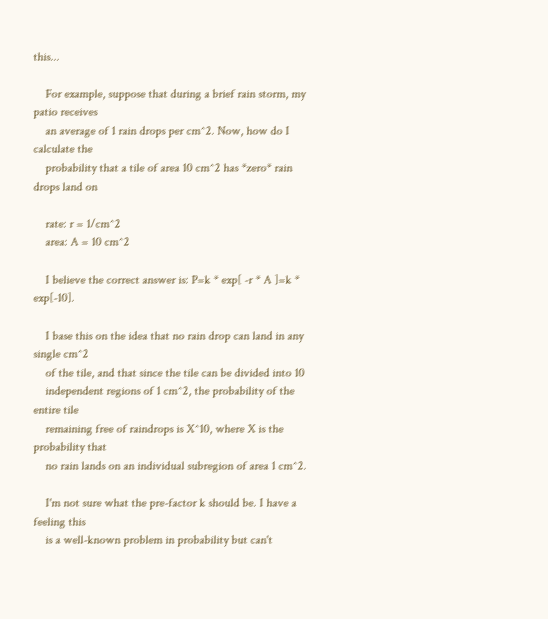this...

    For example, suppose that during a brief rain storm, my patio receives
    an average of 1 rain drops per cm^2. Now, how do I calculate the
    probability that a tile of area 10 cm^2 has *zero* rain drops land on

    rate: r = 1/cm^2
    area: A = 10 cm^2

    I believe the correct answer is: P=k * exp[ -r * A ]=k * exp[-10].

    I base this on the idea that no rain drop can land in any single cm^2
    of the tile, and that since the tile can be divided into 10
    independent regions of 1 cm^2, the probability of the entire tile
    remaining free of raindrops is X^10, where X is the probability that
    no rain lands on an individual subregion of area 1 cm^2.

    I'm not sure what the pre-factor k should be. I have a feeling this
    is a well-known problem in probability but can't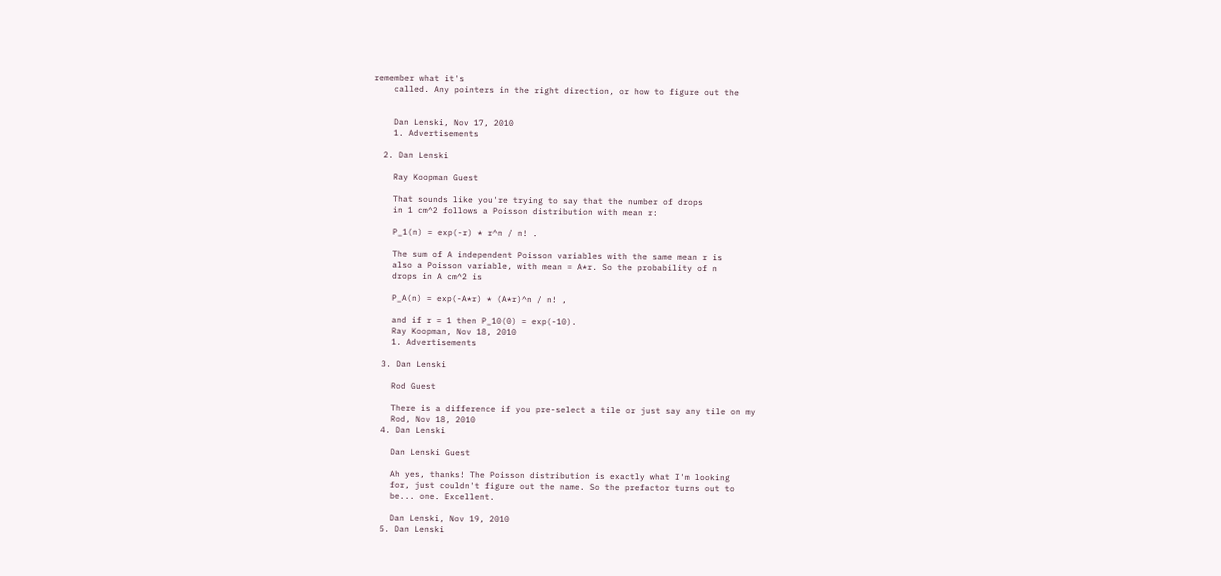remember what it's
    called. Any pointers in the right direction, or how to figure out the


    Dan Lenski, Nov 17, 2010
    1. Advertisements

  2. Dan Lenski

    Ray Koopman Guest

    That sounds like you're trying to say that the number of drops
    in 1 cm^2 follows a Poisson distribution with mean r:

    P_1(n) = exp(-r) * r^n / n! .

    The sum of A independent Poisson variables with the same mean r is
    also a Poisson variable, with mean = A*r. So the probability of n
    drops in A cm^2 is

    P_A(n) = exp(-A*r) * (A*r)^n / n! ,

    and if r = 1 then P_10(0) = exp(-10).
    Ray Koopman, Nov 18, 2010
    1. Advertisements

  3. Dan Lenski

    Rod Guest

    There is a difference if you pre-select a tile or just say any tile on my
    Rod, Nov 18, 2010
  4. Dan Lenski

    Dan Lenski Guest

    Ah yes, thanks! The Poisson distribution is exactly what I'm looking
    for, just couldn't figure out the name. So the prefactor turns out to
    be... one. Excellent.

    Dan Lenski, Nov 19, 2010
  5. Dan Lenski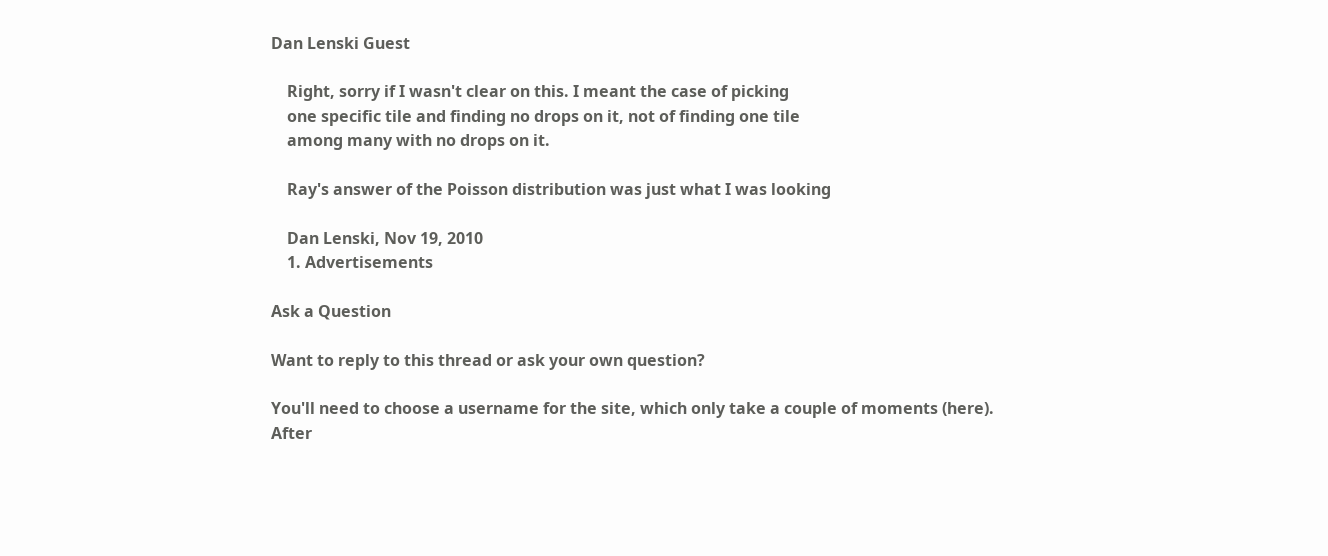Dan Lenski Guest

    Right, sorry if I wasn't clear on this. I meant the case of picking
    one specific tile and finding no drops on it, not of finding one tile
    among many with no drops on it.

    Ray's answer of the Poisson distribution was just what I was looking

    Dan Lenski, Nov 19, 2010
    1. Advertisements

Ask a Question

Want to reply to this thread or ask your own question?

You'll need to choose a username for the site, which only take a couple of moments (here). After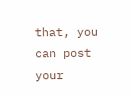that, you can post your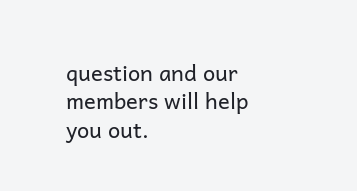question and our members will help you out.